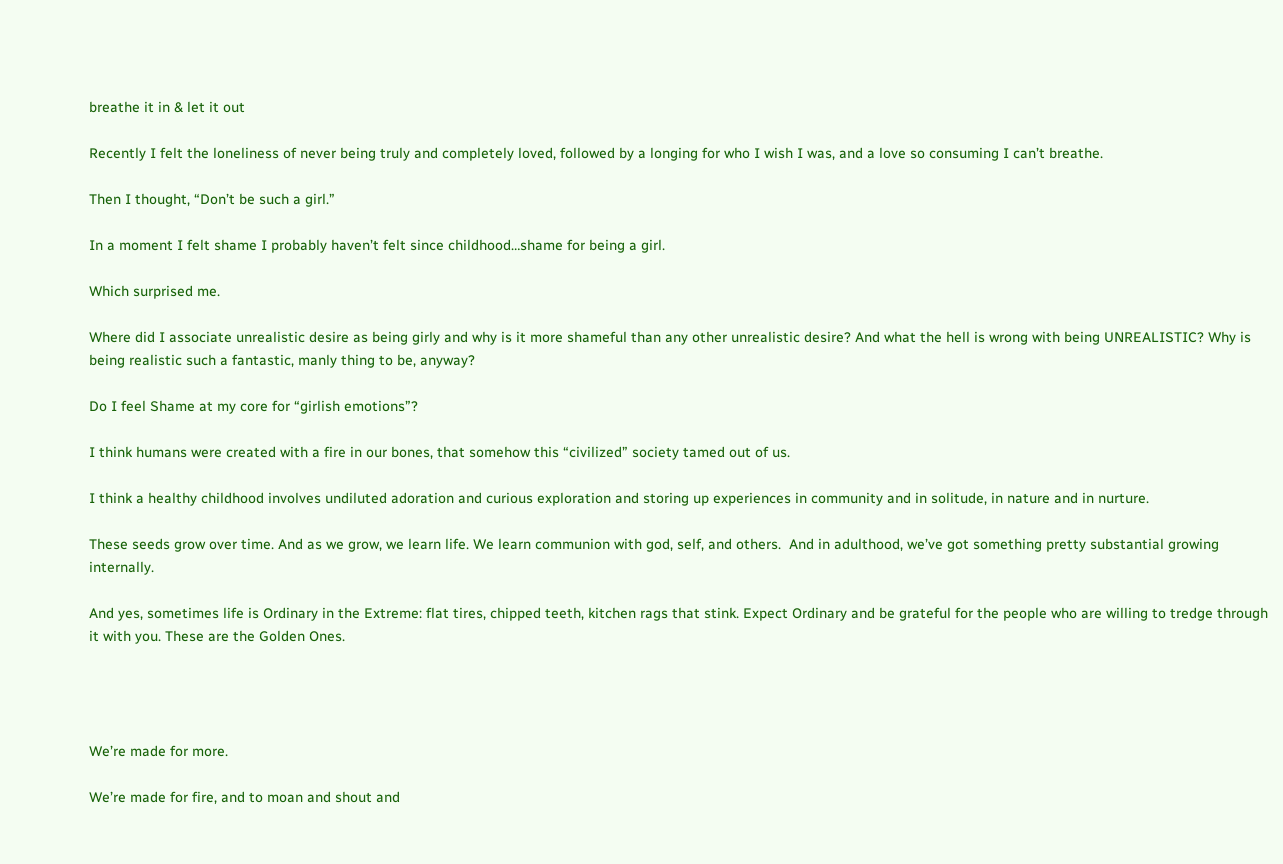breathe it in & let it out

Recently I felt the loneliness of never being truly and completely loved, followed by a longing for who I wish I was, and a love so consuming I can’t breathe.

Then I thought, “Don’t be such a girl.”

In a moment I felt shame I probably haven’t felt since childhood…shame for being a girl.

Which surprised me.

Where did I associate unrealistic desire as being girly and why is it more shameful than any other unrealistic desire? And what the hell is wrong with being UNREALISTIC? Why is being realistic such a fantastic, manly thing to be, anyway?

Do I feel Shame at my core for “girlish emotions”?

I think humans were created with a fire in our bones, that somehow this “civilized” society tamed out of us.

I think a healthy childhood involves undiluted adoration and curious exploration and storing up experiences in community and in solitude, in nature and in nurture.

These seeds grow over time. And as we grow, we learn life. We learn communion with god, self, and others.  And in adulthood, we’ve got something pretty substantial growing internally.

And yes, sometimes life is Ordinary in the Extreme: flat tires, chipped teeth, kitchen rags that stink. Expect Ordinary and be grateful for the people who are willing to tredge through it with you. These are the Golden Ones.




We’re made for more.

We’re made for fire, and to moan and shout and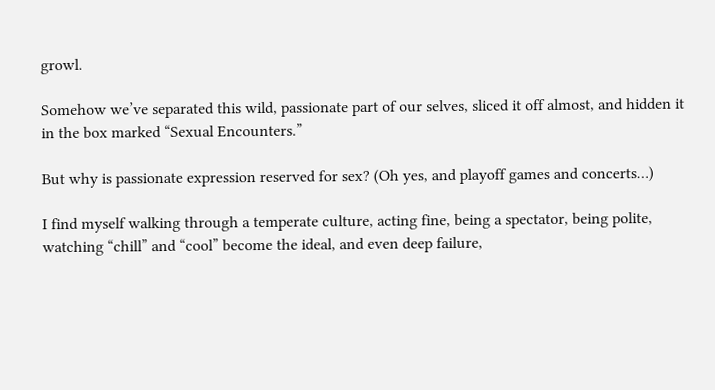growl.

Somehow we’ve separated this wild, passionate part of our selves, sliced it off almost, and hidden it in the box marked “Sexual Encounters.”

But why is passionate expression reserved for sex? (Oh yes, and playoff games and concerts…)

I find myself walking through a temperate culture, acting fine, being a spectator, being polite, watching “chill” and “cool” become the ideal, and even deep failure,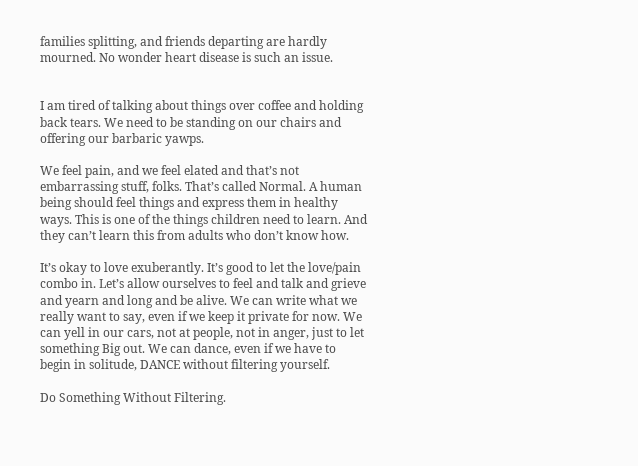families splitting, and friends departing are hardly mourned. No wonder heart disease is such an issue.


I am tired of talking about things over coffee and holding back tears. We need to be standing on our chairs and offering our barbaric yawps.

We feel pain, and we feel elated and that’s not embarrassing stuff, folks. That’s called Normal. A human being should feel things and express them in healthy ways. This is one of the things children need to learn. And they can’t learn this from adults who don’t know how.

It’s okay to love exuberantly. It’s good to let the love/pain combo in. Let’s allow ourselves to feel and talk and grieve and yearn and long and be alive. We can write what we really want to say, even if we keep it private for now. We can yell in our cars, not at people, not in anger, just to let something Big out. We can dance, even if we have to begin in solitude, DANCE without filtering yourself.

Do Something Without Filtering.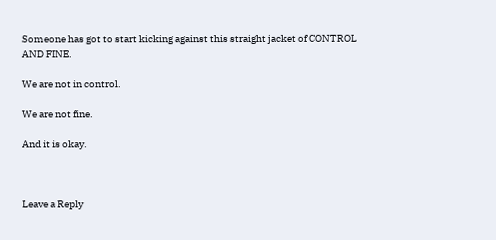Someone has got to start kicking against this straight jacket of CONTROL AND FINE.

We are not in control.

We are not fine.

And it is okay.



Leave a Reply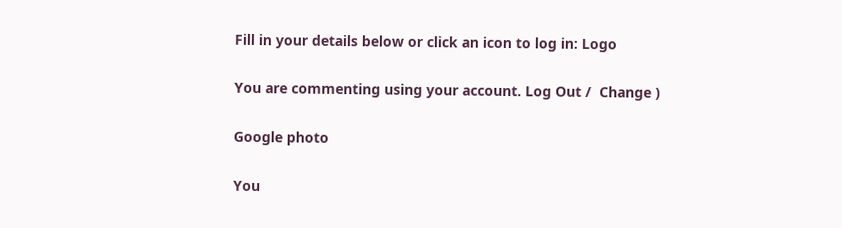Fill in your details below or click an icon to log in: Logo

You are commenting using your account. Log Out /  Change )

Google photo

You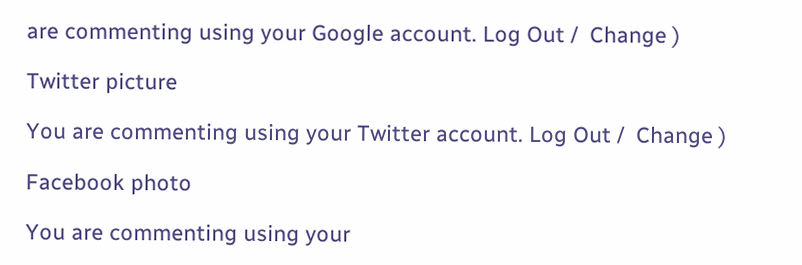are commenting using your Google account. Log Out /  Change )

Twitter picture

You are commenting using your Twitter account. Log Out /  Change )

Facebook photo

You are commenting using your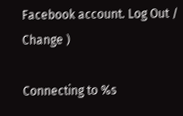Facebook account. Log Out /  Change )

Connecting to %s